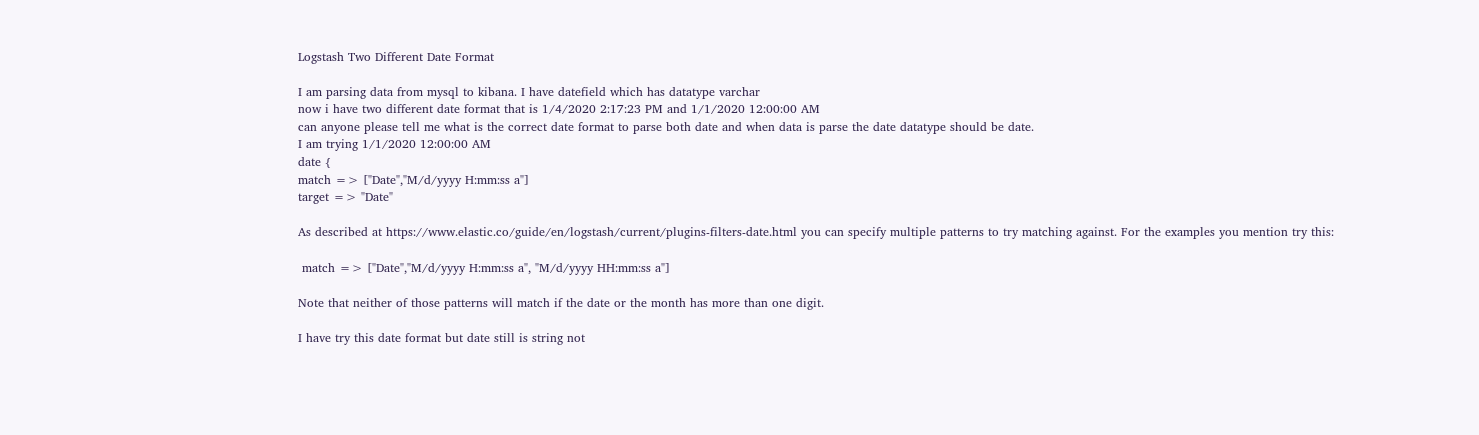Logstash Two Different Date Format

I am parsing data from mysql to kibana. I have datefield which has datatype varchar
now i have two different date format that is 1/4/2020 2:17:23 PM and 1/1/2020 12:00:00 AM
can anyone please tell me what is the correct date format to parse both date and when data is parse the date datatype should be date.
I am trying 1/1/2020 12:00:00 AM
date {
match => ["Date","M/d/yyyy H:mm:ss a"]
target => "Date"

As described at https://www.elastic.co/guide/en/logstash/current/plugins-filters-date.html you can specify multiple patterns to try matching against. For the examples you mention try this:

 match => ["Date","M/d/yyyy H:mm:ss a", "M/d/yyyy HH:mm:ss a"]

Note that neither of those patterns will match if the date or the month has more than one digit.

I have try this date format but date still is string not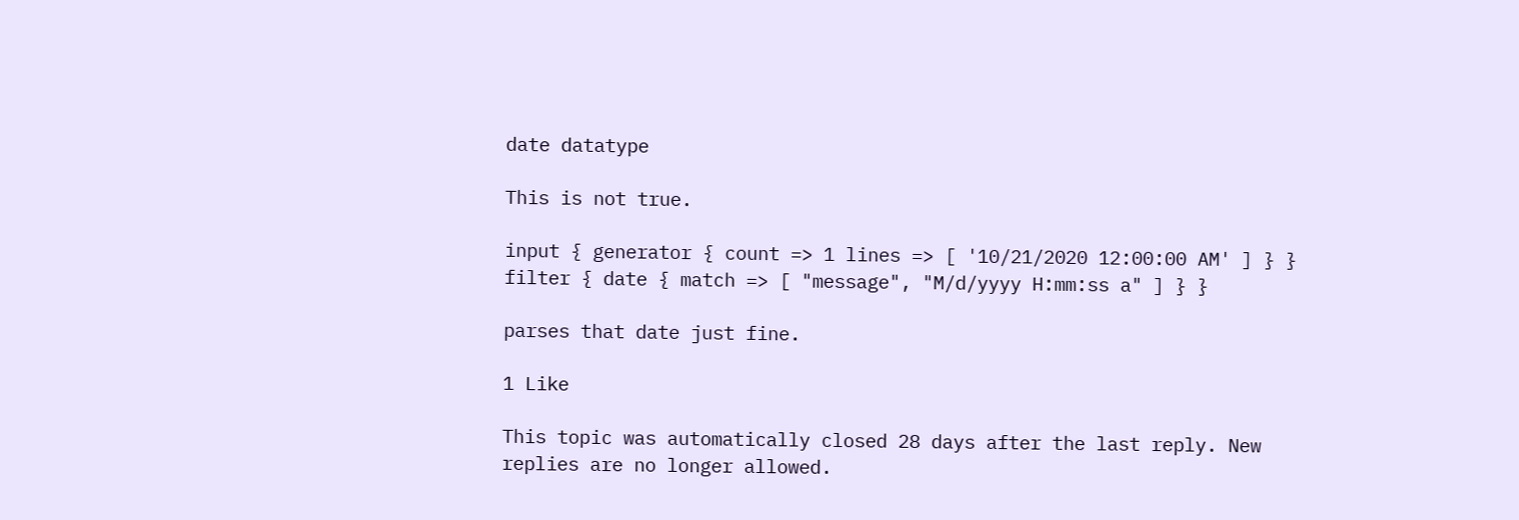date datatype

This is not true.

input { generator { count => 1 lines => [ '10/21/2020 12:00:00 AM' ] } }
filter { date { match => [ "message", "M/d/yyyy H:mm:ss a" ] } }

parses that date just fine.

1 Like

This topic was automatically closed 28 days after the last reply. New replies are no longer allowed.